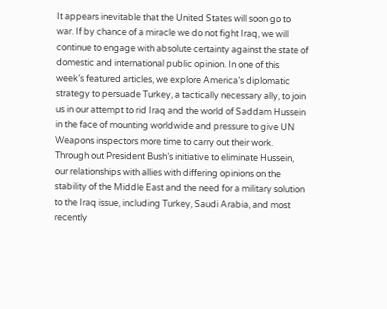It appears inevitable that the United States will soon go to war. If by chance of a miracle we do not fight Iraq, we will continue to engage with absolute certainty against the state of domestic and international public opinion. In one of this week’s featured articles, we explore America’s diplomatic strategy to persuade Turkey, a tactically necessary ally, to join us in our attempt to rid Iraq and the world of Saddam Hussein in the face of mounting worldwide and pressure to give UN Weapons inspectors more time to carry out their work. Through out President Bush’s initiative to eliminate Hussein, our relationships with allies with differing opinions on the stability of the Middle East and the need for a military solution to the Iraq issue, including Turkey, Saudi Arabia, and most recently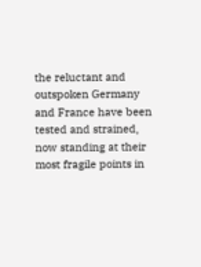the reluctant and outspoken Germany and France have been tested and strained, now standing at their most fragile points in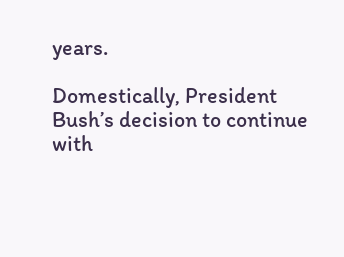years.

Domestically, President Bush’s decision to continue with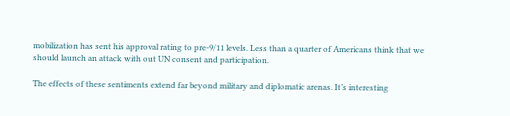mobilization has sent his approval rating to pre-9/11 levels. Less than a quarter of Americans think that we should launch an attack with out UN consent and participation.

The effects of these sentiments extend far beyond military and diplomatic arenas. It’s interesting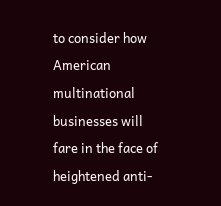to consider how American multinational businesses will fare in the face of heightened anti-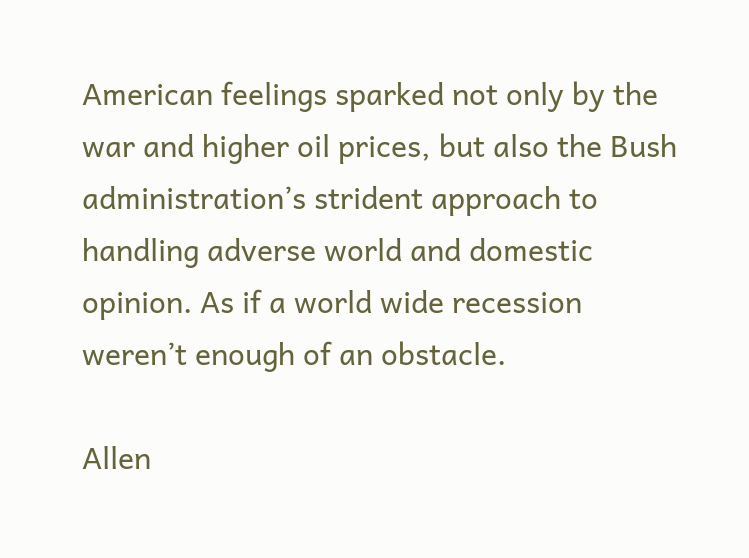American feelings sparked not only by the war and higher oil prices, but also the Bush administration’s strident approach to handling adverse world and domestic opinion. As if a world wide recession weren’t enough of an obstacle.

Allen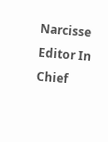Narcisse
Editor In Chief